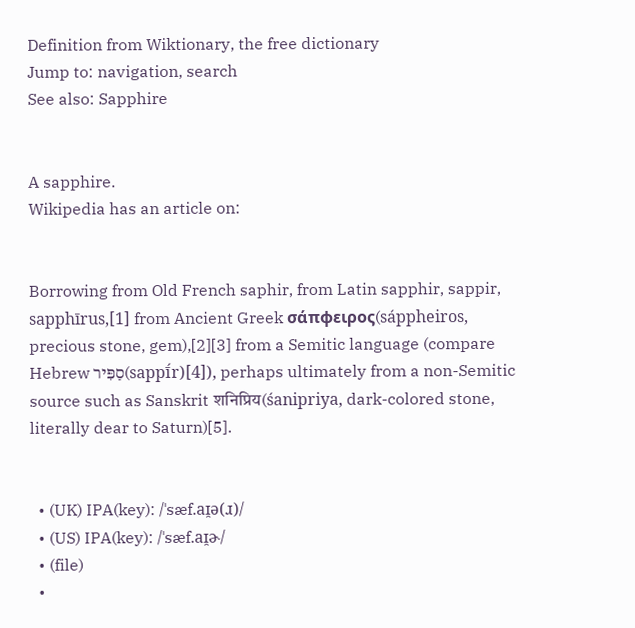Definition from Wiktionary, the free dictionary
Jump to: navigation, search
See also: Sapphire


A sapphire.
Wikipedia has an article on:


Borrowing from Old French saphir, from Latin sapphir, sappir, sapphīrus,[1] from Ancient Greek σάπφειρος(sáppheiros, precious stone, gem),[2][3] from a Semitic language (compare Hebrew סַפִּיר(sappī́r)[4]), perhaps ultimately from a non-Semitic source such as Sanskrit शनिप्रिय(śanipriya, dark-colored stone, literally dear to Saturn)[5].


  • (UK) IPA(key): /ˈsæf.aɪ̯ə(ɹ)/
  • (US) IPA(key): /ˈsæf.aɪ̯ɚ/
  • (file)
  •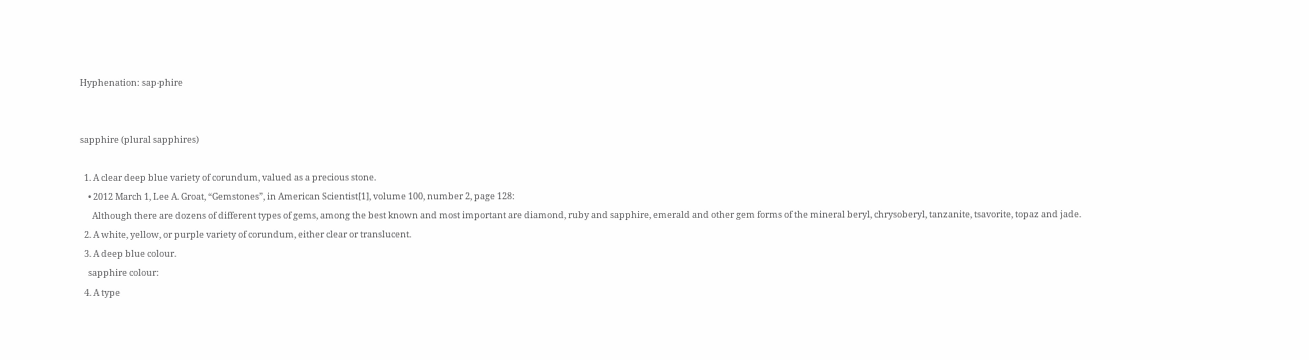Hyphenation: sap‧phire


sapphire (plural sapphires)

  1. A clear deep blue variety of corundum, valued as a precious stone.
    • 2012 March 1, Lee A. Groat, “Gemstones”, in American Scientist[1], volume 100, number 2, page 128:
      Although there are dozens of different types of gems, among the best known and most important are diamond, ruby and sapphire, emerald and other gem forms of the mineral beryl, chrysoberyl, tanzanite, tsavorite, topaz and jade.
  2. A white, yellow, or purple variety of corundum, either clear or translucent.
  3. A deep blue colour.
    sapphire colour:
  4. A type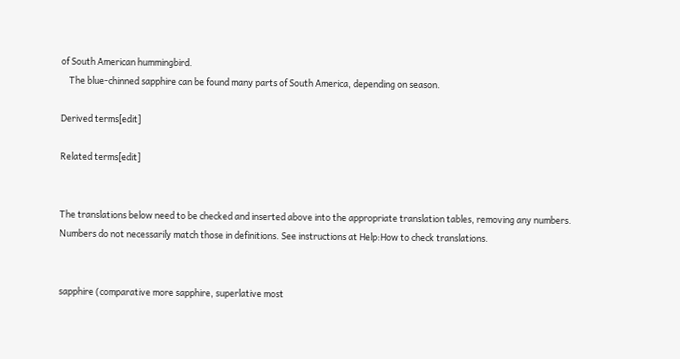of South American hummingbird.
    The blue-chinned sapphire can be found many parts of South America, depending on season.

Derived terms[edit]

Related terms[edit]


The translations below need to be checked and inserted above into the appropriate translation tables, removing any numbers. Numbers do not necessarily match those in definitions. See instructions at Help:How to check translations.


sapphire (comparative more sapphire, superlative most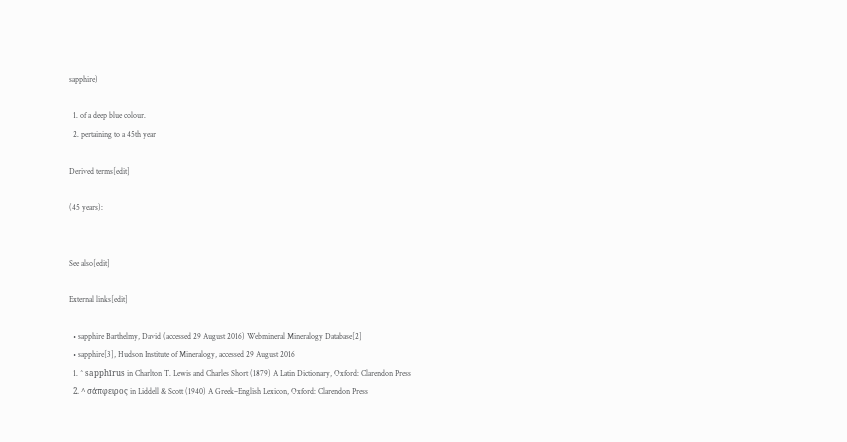sapphire)

  1. of a deep blue colour.
  2. pertaining to a 45th year

Derived terms[edit]

(45 years):


See also[edit]

External links[edit]

  • sapphire Barthelmy, David (accessed 29 August 2016) Webmineral Mineralogy Database[2]
  • sapphire[3], Hudson Institute of Mineralogy, accessed 29 August 2016
  1. ^ sapphīrus in Charlton T. Lewis and Charles Short (1879) A Latin Dictionary, Oxford: Clarendon Press
  2. ^ σάπφειρος in Liddell & Scott (1940) A Greek–English Lexicon, Oxford: Clarendon Press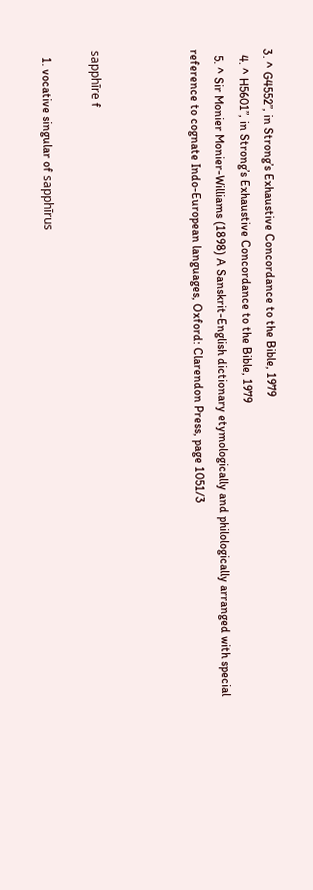3. ^ G4552”, in Strong’s Exhaustive Concordance to the Bible, 1979
  4. ^ H5601”, in Strong’s Exhaustive Concordance to the Bible, 1979
  5. ^ Sir Monier Monier-Williams (1898) A Sanskrit-English dictionary etymologically and philologically arranged with special reference to cognate Indo-European languages, Oxford: Clarendon Press, page 1051/3



sapphīre f

  1. vocative singular of sapphīrus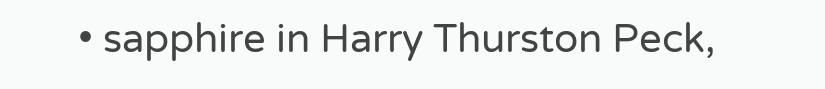• sapphire in Harry Thurston Peck,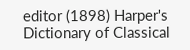editor (1898) Harper's Dictionary of Classical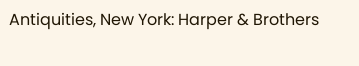Antiquities, New York: Harper & Brothers